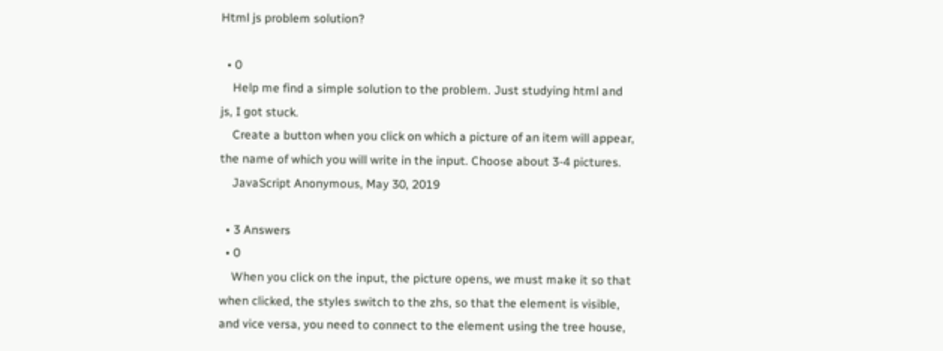Html js problem solution?

  • 0
    Help me find a simple solution to the problem. Just studying html and js, I got stuck.
    Create a button when you click on which a picture of an item will appear, the name of which you will write in the input. Choose about 3-4 pictures.
    JavaScript Anonymous, May 30, 2019

  • 3 Answers
  • 0
    When you click on the input, the picture opens, we must make it so that when clicked, the styles switch to the zhs, so that the element is visible, and vice versa, you need to connect to the element using the tree house,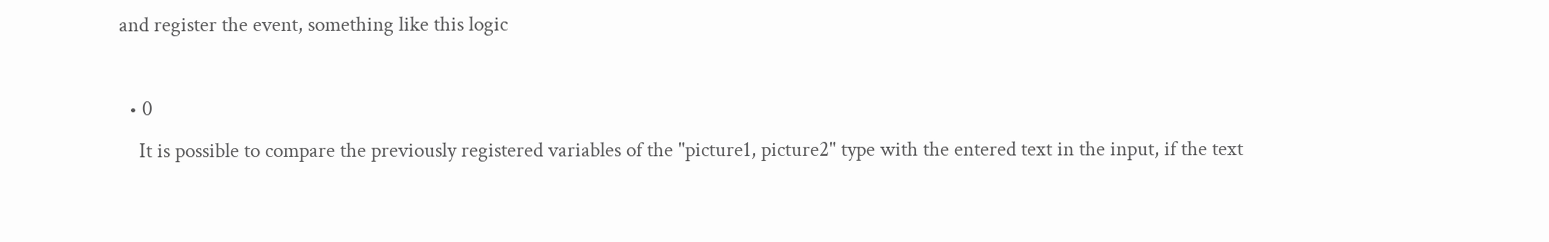and register the event, something like this logic

  • 0
    It is possible to compare the previously registered variables of the "picture1, picture2" type with the entered text in the input, if the text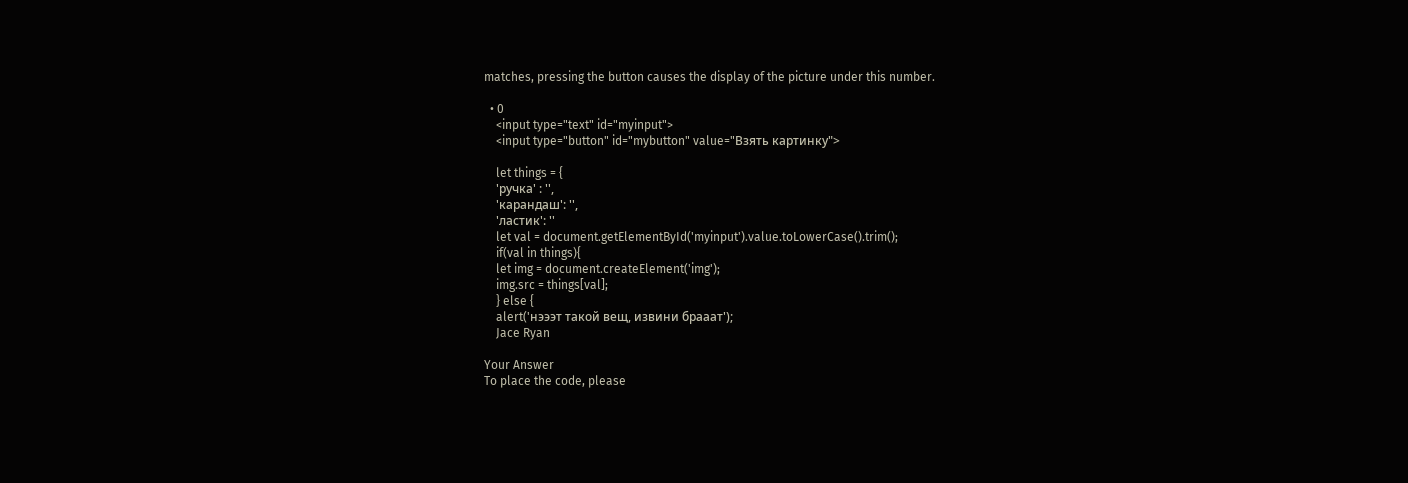matches, pressing the button causes the display of the picture under this number.

  • 0
    <input type="text" id="myinput">
    <input type="button" id="mybutton" value="Взять картинку">

    let things = {
    'ручка' : '',
    'карандаш': '',
    'ластик': ''
    let val = document.getElementById('myinput').value.toLowerCase().trim();
    if(val in things){
    let img = document.createElement('img');
    img.src = things[val];
    } else {
    alert('нэээт такой вещ, извини брааат');
    Jace Ryan

Your Answer
To place the code, please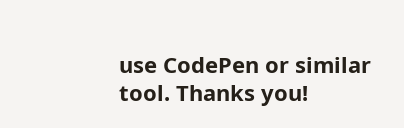use CodePen or similar tool. Thanks you!